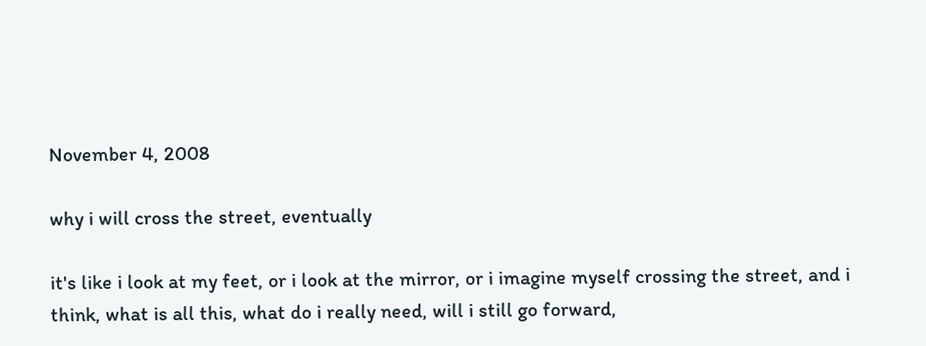November 4, 2008

why i will cross the street, eventually

it's like i look at my feet, or i look at the mirror, or i imagine myself crossing the street, and i think, what is all this, what do i really need, will i still go forward,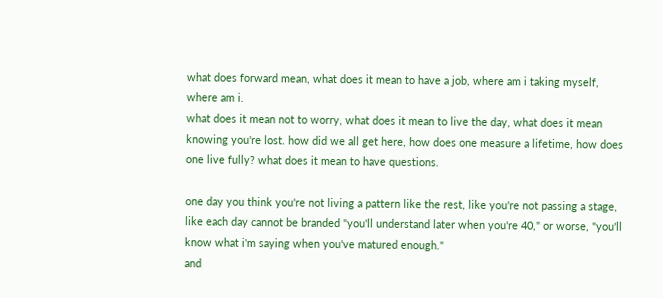what does forward mean, what does it mean to have a job, where am i taking myself, where am i.
what does it mean not to worry, what does it mean to live the day, what does it mean knowing you're lost. how did we all get here, how does one measure a lifetime, how does one live fully? what does it mean to have questions.

one day you think you're not living a pattern like the rest, like you're not passing a stage, like each day cannot be branded "you'll understand later when you're 40," or worse, "you'll know what i'm saying when you've matured enough."
and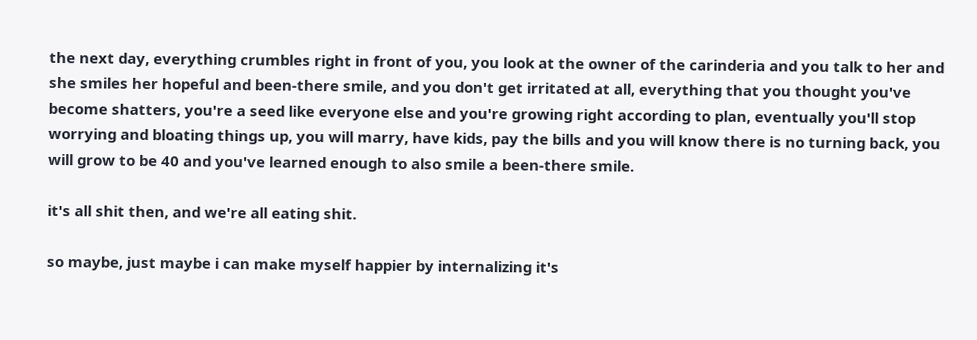the next day, everything crumbles right in front of you, you look at the owner of the carinderia and you talk to her and she smiles her hopeful and been-there smile, and you don't get irritated at all, everything that you thought you've become shatters, you're a seed like everyone else and you're growing right according to plan, eventually you'll stop worrying and bloating things up, you will marry, have kids, pay the bills and you will know there is no turning back, you will grow to be 40 and you've learned enough to also smile a been-there smile.

it's all shit then, and we're all eating shit.

so maybe, just maybe i can make myself happier by internalizing it's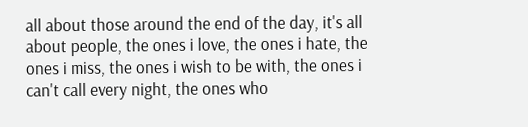all about those around the end of the day, it's all about people, the ones i love, the ones i hate, the ones i miss, the ones i wish to be with, the ones i can't call every night, the ones who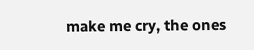make me cry, the ones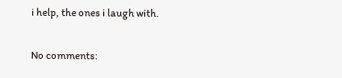i help, the ones i laugh with.

No comments: